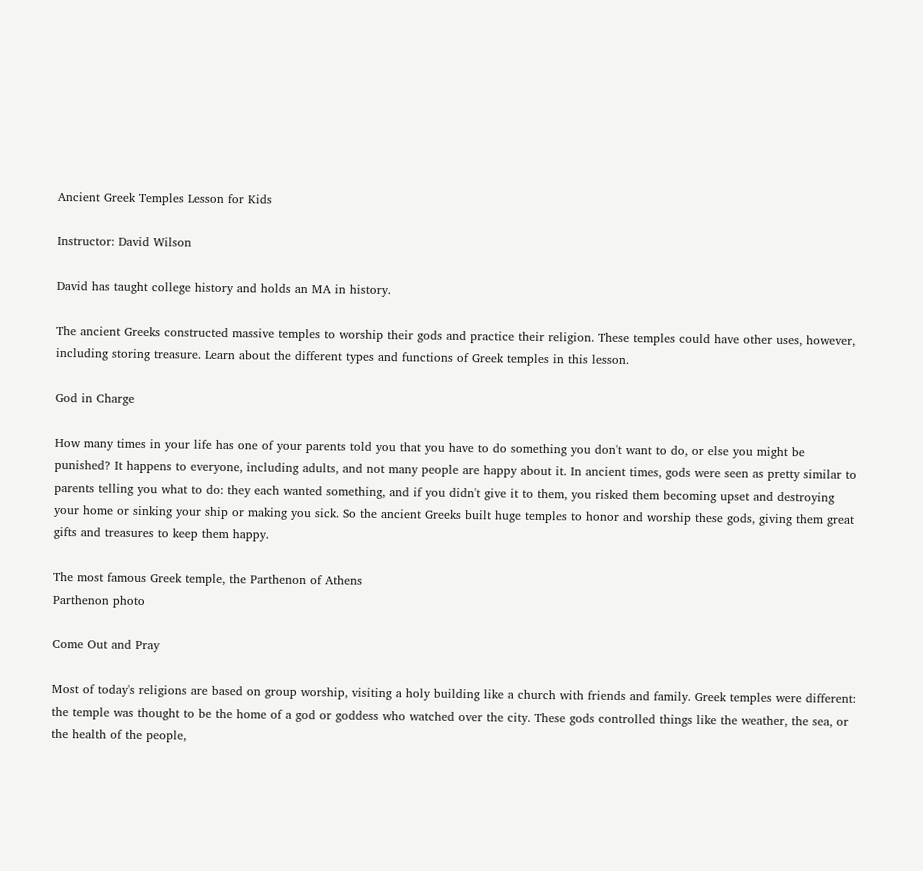Ancient Greek Temples Lesson for Kids

Instructor: David Wilson

David has taught college history and holds an MA in history.

The ancient Greeks constructed massive temples to worship their gods and practice their religion. These temples could have other uses, however, including storing treasure. Learn about the different types and functions of Greek temples in this lesson.

God in Charge

How many times in your life has one of your parents told you that you have to do something you don't want to do, or else you might be punished? It happens to everyone, including adults, and not many people are happy about it. In ancient times, gods were seen as pretty similar to parents telling you what to do: they each wanted something, and if you didn't give it to them, you risked them becoming upset and destroying your home or sinking your ship or making you sick. So the ancient Greeks built huge temples to honor and worship these gods, giving them great gifts and treasures to keep them happy.

The most famous Greek temple, the Parthenon of Athens
Parthenon photo

Come Out and Pray

Most of today's religions are based on group worship, visiting a holy building like a church with friends and family. Greek temples were different: the temple was thought to be the home of a god or goddess who watched over the city. These gods controlled things like the weather, the sea, or the health of the people,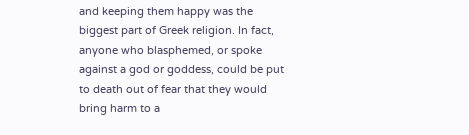and keeping them happy was the biggest part of Greek religion. In fact, anyone who blasphemed, or spoke against a god or goddess, could be put to death out of fear that they would bring harm to a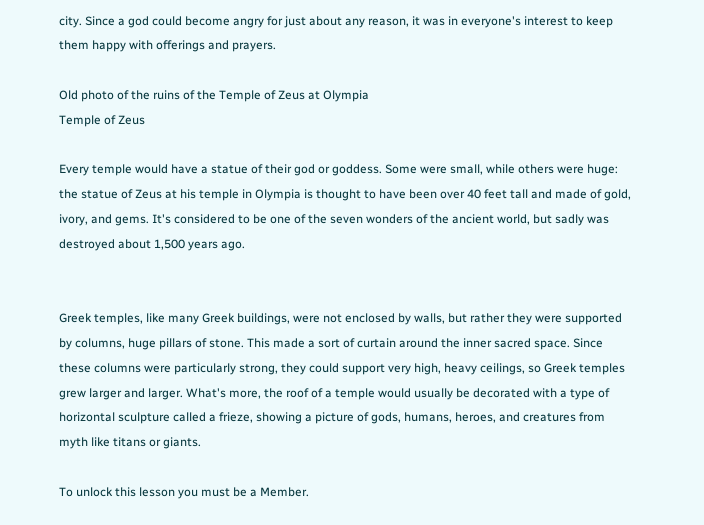city. Since a god could become angry for just about any reason, it was in everyone's interest to keep them happy with offerings and prayers.

Old photo of the ruins of the Temple of Zeus at Olympia
Temple of Zeus

Every temple would have a statue of their god or goddess. Some were small, while others were huge: the statue of Zeus at his temple in Olympia is thought to have been over 40 feet tall and made of gold, ivory, and gems. It's considered to be one of the seven wonders of the ancient world, but sadly was destroyed about 1,500 years ago.


Greek temples, like many Greek buildings, were not enclosed by walls, but rather they were supported by columns, huge pillars of stone. This made a sort of curtain around the inner sacred space. Since these columns were particularly strong, they could support very high, heavy ceilings, so Greek temples grew larger and larger. What's more, the roof of a temple would usually be decorated with a type of horizontal sculpture called a frieze, showing a picture of gods, humans, heroes, and creatures from myth like titans or giants.

To unlock this lesson you must be a Member.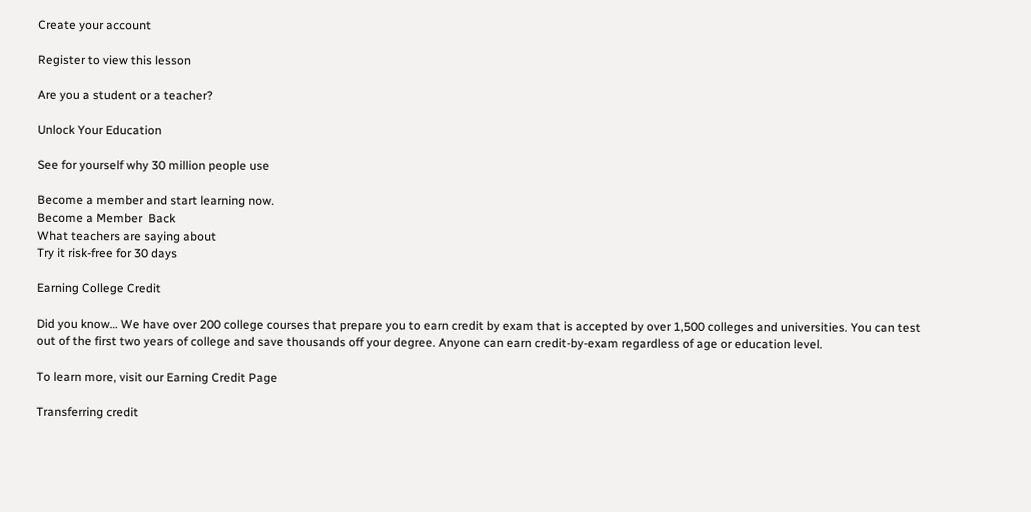Create your account

Register to view this lesson

Are you a student or a teacher?

Unlock Your Education

See for yourself why 30 million people use

Become a member and start learning now.
Become a Member  Back
What teachers are saying about
Try it risk-free for 30 days

Earning College Credit

Did you know… We have over 200 college courses that prepare you to earn credit by exam that is accepted by over 1,500 colleges and universities. You can test out of the first two years of college and save thousands off your degree. Anyone can earn credit-by-exam regardless of age or education level.

To learn more, visit our Earning Credit Page

Transferring credit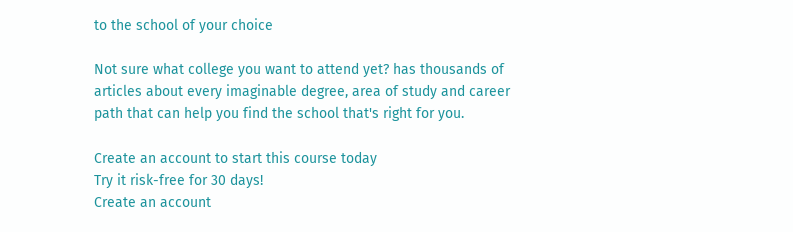to the school of your choice

Not sure what college you want to attend yet? has thousands of articles about every imaginable degree, area of study and career path that can help you find the school that's right for you.

Create an account to start this course today
Try it risk-free for 30 days!
Create an account